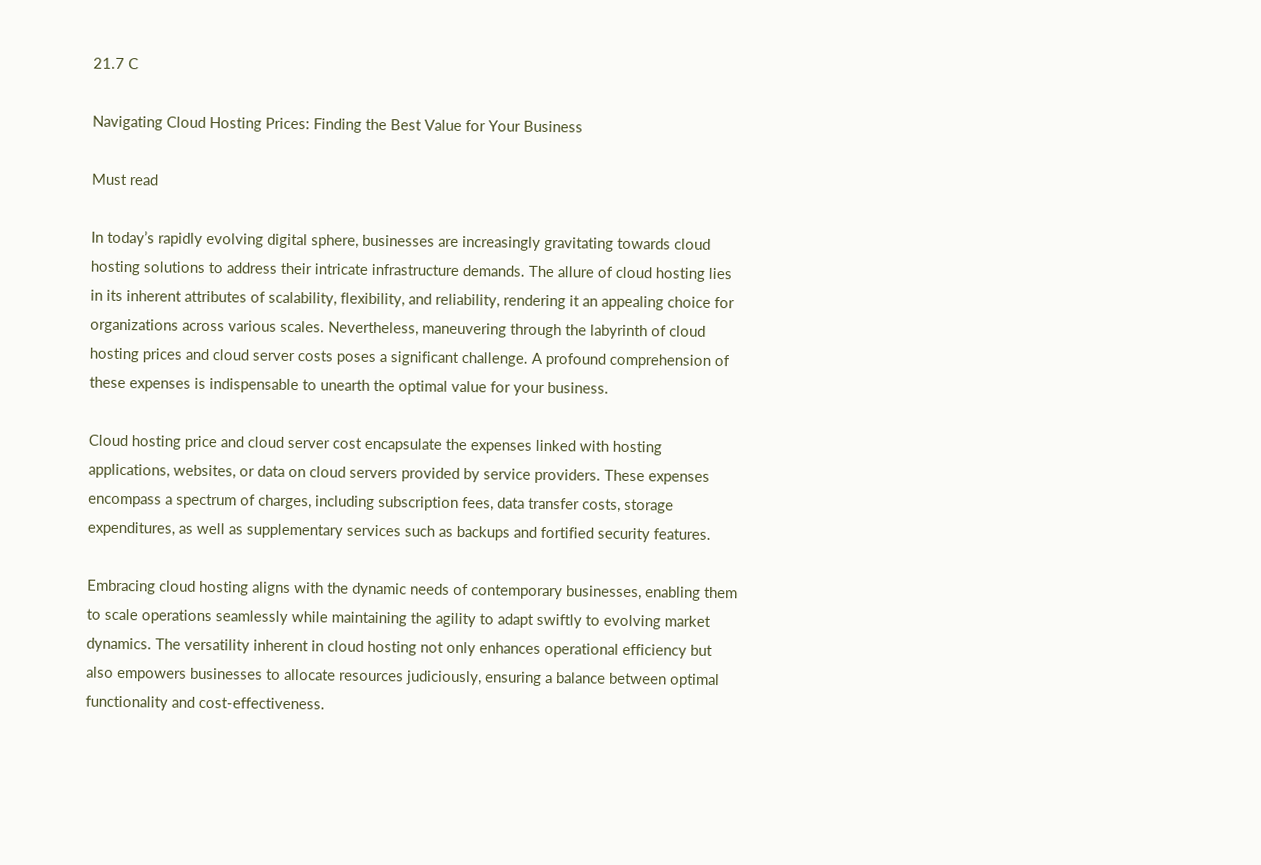21.7 C

Navigating Cloud Hosting Prices: Finding the Best Value for Your Business

Must read

In today’s rapidly evolving digital sphere, businesses are increasingly gravitating towards cloud hosting solutions to address their intricate infrastructure demands. The allure of cloud hosting lies in its inherent attributes of scalability, flexibility, and reliability, rendering it an appealing choice for organizations across various scales. Nevertheless, maneuvering through the labyrinth of cloud hosting prices and cloud server costs poses a significant challenge. A profound comprehension of these expenses is indispensable to unearth the optimal value for your business.

Cloud hosting price and cloud server cost encapsulate the expenses linked with hosting applications, websites, or data on cloud servers provided by service providers. These expenses encompass a spectrum of charges, including subscription fees, data transfer costs, storage expenditures, as well as supplementary services such as backups and fortified security features.

Embracing cloud hosting aligns with the dynamic needs of contemporary businesses, enabling them to scale operations seamlessly while maintaining the agility to adapt swiftly to evolving market dynamics. The versatility inherent in cloud hosting not only enhances operational efficiency but also empowers businesses to allocate resources judiciously, ensuring a balance between optimal functionality and cost-effectiveness.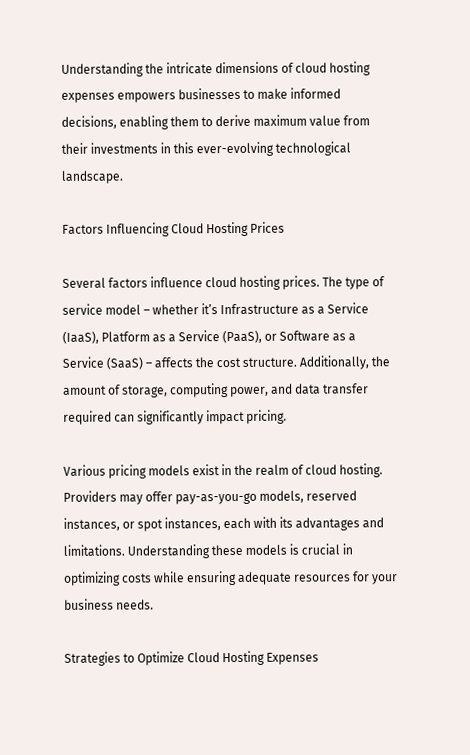Understanding the intricate dimensions of cloud hosting expenses empowers businesses to make informed decisions, enabling them to derive maximum value from their investments in this ever-evolving technological landscape.

Factors Influencing Cloud Hosting Prices

Several factors influence cloud hosting prices. The type of service model – whether it’s Infrastructure as a Service (IaaS), Platform as a Service (PaaS), or Software as a Service (SaaS) – affects the cost structure. Additionally, the amount of storage, computing power, and data transfer required can significantly impact pricing.

Various pricing models exist in the realm of cloud hosting. Providers may offer pay-as-you-go models, reserved instances, or spot instances, each with its advantages and limitations. Understanding these models is crucial in optimizing costs while ensuring adequate resources for your business needs.

Strategies to Optimize Cloud Hosting Expenses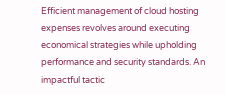Efficient management of cloud hosting expenses revolves around executing economical strategies while upholding performance and security standards. An impactful tactic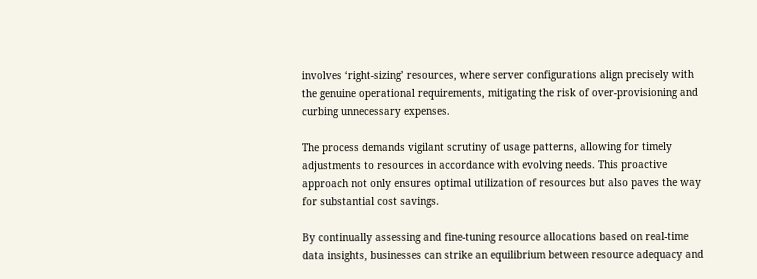involves ‘right-sizing’ resources, where server configurations align precisely with the genuine operational requirements, mitigating the risk of over-provisioning and curbing unnecessary expenses.

The process demands vigilant scrutiny of usage patterns, allowing for timely adjustments to resources in accordance with evolving needs. This proactive approach not only ensures optimal utilization of resources but also paves the way for substantial cost savings.

By continually assessing and fine-tuning resource allocations based on real-time data insights, businesses can strike an equilibrium between resource adequacy and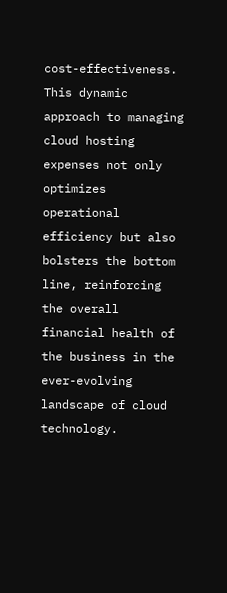cost-effectiveness. This dynamic approach to managing cloud hosting expenses not only optimizes operational efficiency but also bolsters the bottom line, reinforcing the overall financial health of the business in the ever-evolving landscape of cloud technology.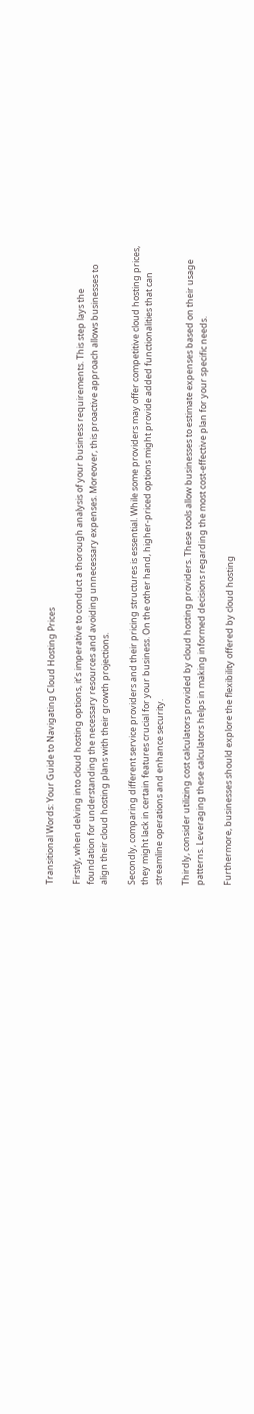Transitional Words: Your Guide to Navigating Cloud Hosting Prices

Firstly, when delving into cloud hosting options, it’s imperative to conduct a thorough analysis of your business requirements. This step lays the foundation for understanding the necessary resources and avoiding unnecessary expenses. Moreover, this proactive approach allows businesses to align their cloud hosting plans with their growth projections.

Secondly, comparing different service providers and their pricing structures is essential. While some providers may offer competitive cloud hosting prices, they might lack in certain features crucial for your business. On the other hand, higher-priced options might provide added functionalities that can streamline operations and enhance security.

Thirdly, consider utilizing cost calculators provided by cloud hosting providers. These tools allow businesses to estimate expenses based on their usage patterns. Leveraging these calculators helps in making informed decisions regarding the most cost-effective plan for your specific needs.

Furthermore, businesses should explore the flexibility offered by cloud hosting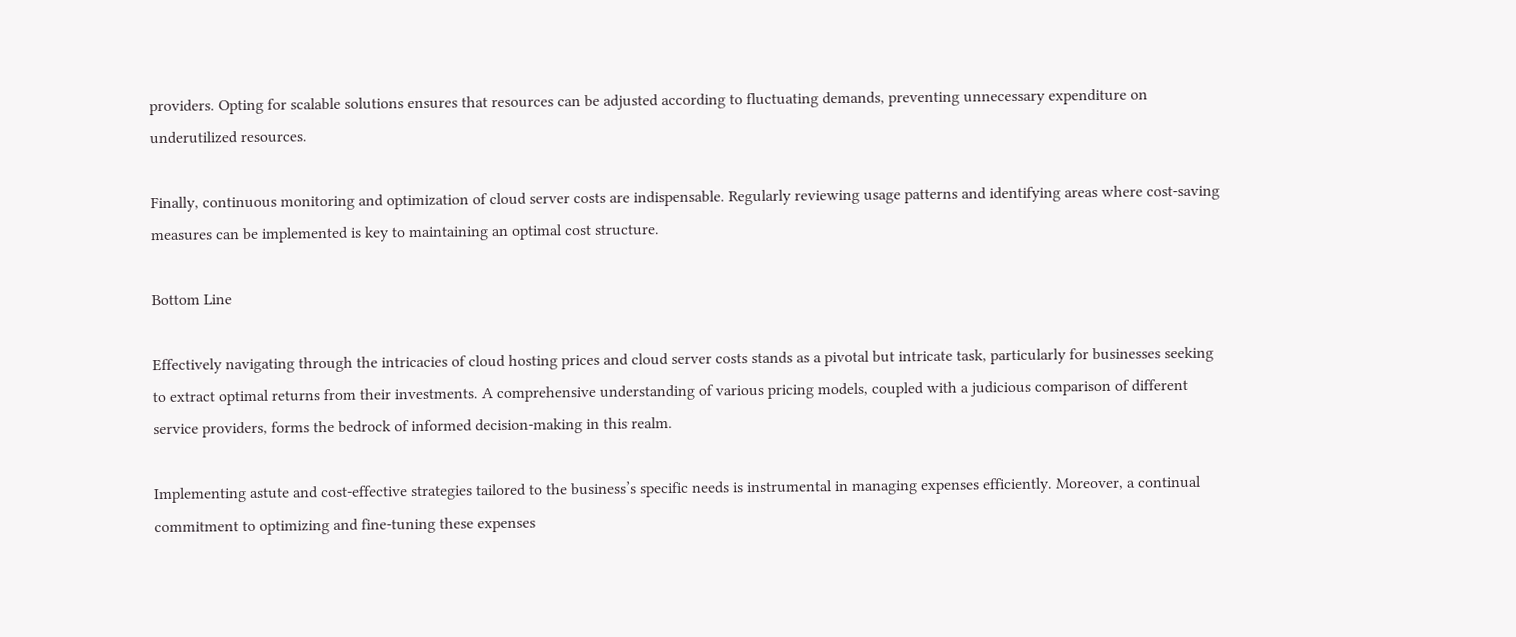providers. Opting for scalable solutions ensures that resources can be adjusted according to fluctuating demands, preventing unnecessary expenditure on underutilized resources.

Finally, continuous monitoring and optimization of cloud server costs are indispensable. Regularly reviewing usage patterns and identifying areas where cost-saving measures can be implemented is key to maintaining an optimal cost structure.

Bottom Line

Effectively navigating through the intricacies of cloud hosting prices and cloud server costs stands as a pivotal but intricate task, particularly for businesses seeking to extract optimal returns from their investments. A comprehensive understanding of various pricing models, coupled with a judicious comparison of different service providers, forms the bedrock of informed decision-making in this realm.

Implementing astute and cost-effective strategies tailored to the business’s specific needs is instrumental in managing expenses efficiently. Moreover, a continual commitment to optimizing and fine-tuning these expenses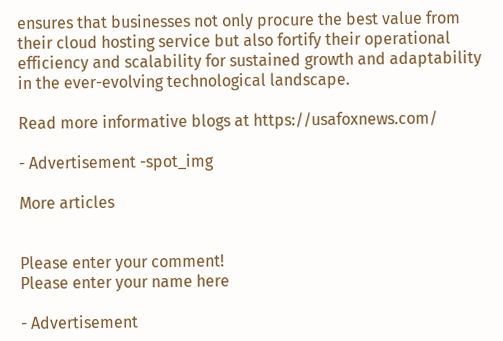ensures that businesses not only procure the best value from their cloud hosting service but also fortify their operational efficiency and scalability for sustained growth and adaptability in the ever-evolving technological landscape.

Read more informative blogs at https://usafoxnews.com/

- Advertisement -spot_img

More articles


Please enter your comment!
Please enter your name here

- Advertisement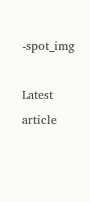-spot_img

Latest article